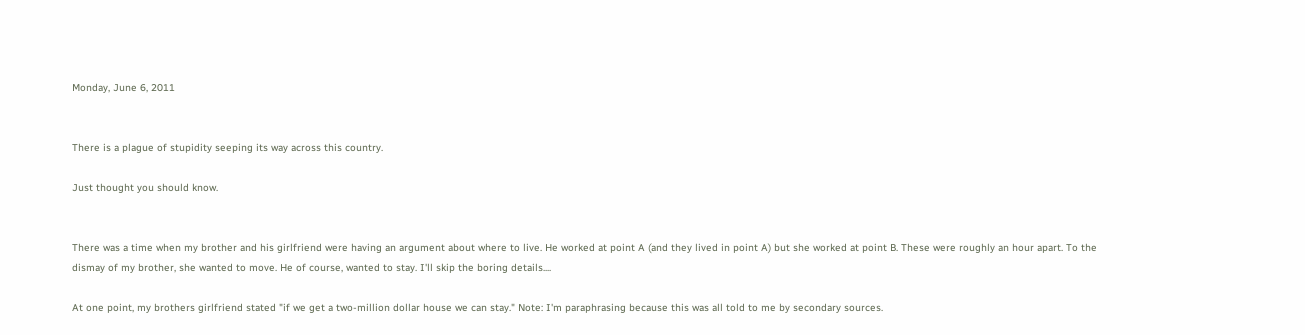Monday, June 6, 2011


There is a plague of stupidity seeping its way across this country.

Just thought you should know.


There was a time when my brother and his girlfriend were having an argument about where to live. He worked at point A (and they lived in point A) but she worked at point B. These were roughly an hour apart. To the dismay of my brother, she wanted to move. He of course, wanted to stay. I'll skip the boring details....

At one point, my brothers girlfriend stated "if we get a two-million dollar house we can stay." Note: I'm paraphrasing because this was all told to me by secondary sources.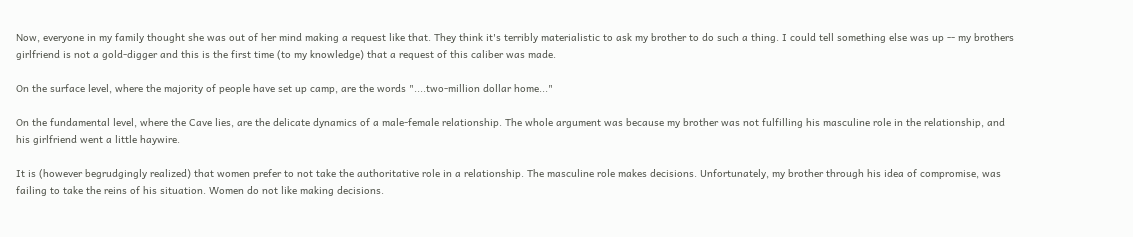Now, everyone in my family thought she was out of her mind making a request like that. They think it's terribly materialistic to ask my brother to do such a thing. I could tell something else was up -- my brothers girlfriend is not a gold-digger and this is the first time (to my knowledge) that a request of this caliber was made.

On the surface level, where the majority of people have set up camp, are the words "....two-million dollar home..."

On the fundamental level, where the Cave lies, are the delicate dynamics of a male-female relationship. The whole argument was because my brother was not fulfilling his masculine role in the relationship, and his girlfriend went a little haywire.

It is (however begrudgingly realized) that women prefer to not take the authoritative role in a relationship. The masculine role makes decisions. Unfortunately, my brother through his idea of compromise, was failing to take the reins of his situation. Women do not like making decisions.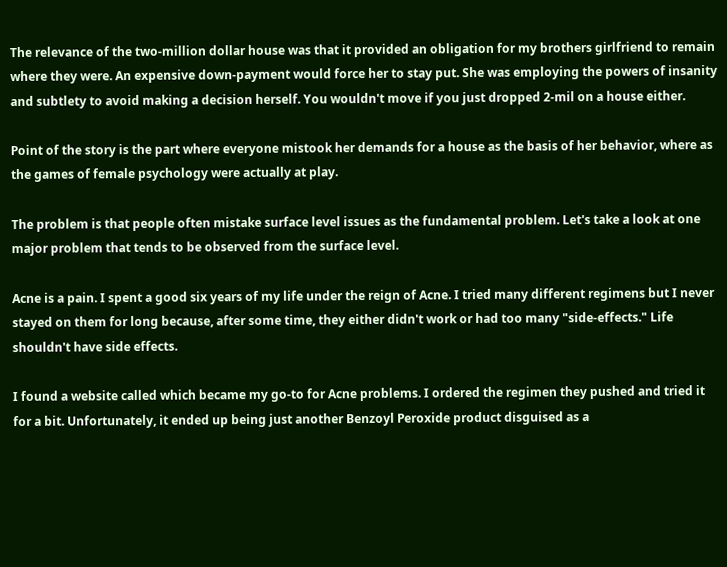The relevance of the two-million dollar house was that it provided an obligation for my brothers girlfriend to remain where they were. An expensive down-payment would force her to stay put. She was employing the powers of insanity and subtlety to avoid making a decision herself. You wouldn't move if you just dropped 2-mil on a house either.

Point of the story is the part where everyone mistook her demands for a house as the basis of her behavior, where as the games of female psychology were actually at play.

The problem is that people often mistake surface level issues as the fundamental problem. Let's take a look at one major problem that tends to be observed from the surface level.

Acne is a pain. I spent a good six years of my life under the reign of Acne. I tried many different regimens but I never stayed on them for long because, after some time, they either didn't work or had too many "side-effects." Life shouldn't have side effects.

I found a website called which became my go-to for Acne problems. I ordered the regimen they pushed and tried it for a bit. Unfortunately, it ended up being just another Benzoyl Peroxide product disguised as a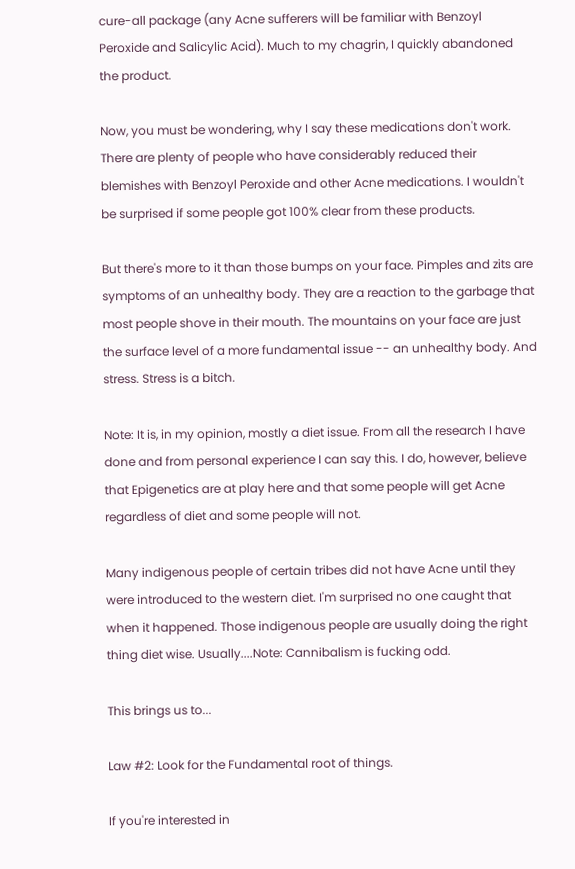cure-all package (any Acne sufferers will be familiar with Benzoyl Peroxide and Salicylic Acid). Much to my chagrin, I quickly abandoned the product.

Now, you must be wondering, why I say these medications don't work. There are plenty of people who have considerably reduced their blemishes with Benzoyl Peroxide and other Acne medications. I wouldn't be surprised if some people got 100% clear from these products.

But there's more to it than those bumps on your face. Pimples and zits are symptoms of an unhealthy body. They are a reaction to the garbage that most people shove in their mouth. The mountains on your face are just the surface level of a more fundamental issue -- an unhealthy body. And stress. Stress is a bitch.

Note: It is, in my opinion, mostly a diet issue. From all the research I have done and from personal experience I can say this. I do, however, believe that Epigenetics are at play here and that some people will get Acne regardless of diet and some people will not.

Many indigenous people of certain tribes did not have Acne until they were introduced to the western diet. I'm surprised no one caught that when it happened. Those indigenous people are usually doing the right thing diet wise. Usually....Note: Cannibalism is fucking odd.

This brings us to...

Law #2: Look for the Fundamental root of things.

If you're interested in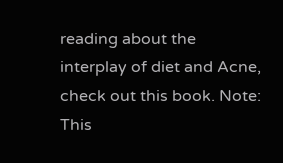reading about the interplay of diet and Acne, check out this book. Note: This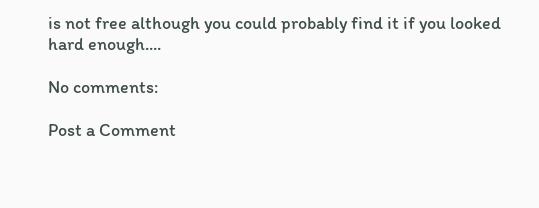is not free although you could probably find it if you looked hard enough....

No comments:

Post a Comment